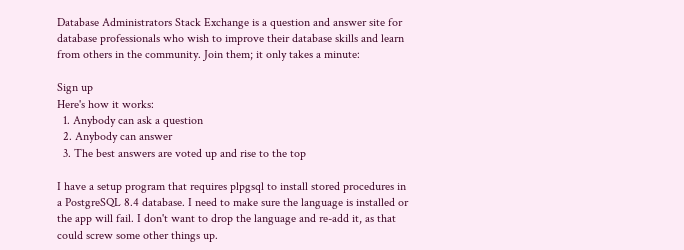Database Administrators Stack Exchange is a question and answer site for database professionals who wish to improve their database skills and learn from others in the community. Join them; it only takes a minute:

Sign up
Here's how it works:
  1. Anybody can ask a question
  2. Anybody can answer
  3. The best answers are voted up and rise to the top

I have a setup program that requires plpgsql to install stored procedures in a PostgreSQL 8.4 database. I need to make sure the language is installed or the app will fail. I don't want to drop the language and re-add it, as that could screw some other things up.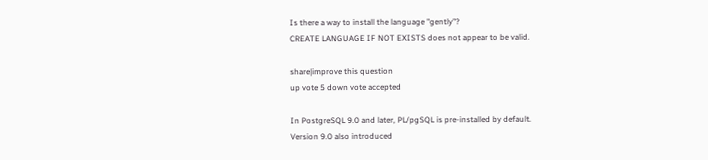Is there a way to install the language "gently"?
CREATE LANGUAGE IF NOT EXISTS does not appear to be valid.

share|improve this question
up vote 5 down vote accepted

In PostgreSQL 9.0 and later, PL/pgSQL is pre-installed by default.
Version 9.0 also introduced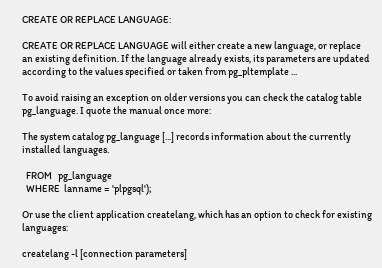CREATE OR REPLACE LANGUAGE:

CREATE OR REPLACE LANGUAGE will either create a new language, or replace an existing definition. If the language already exists, its parameters are updated according to the values specified or taken from pg_pltemplate ...

To avoid raising an exception on older versions you can check the catalog table pg_language. I quote the manual once more:

The system catalog pg_language [...] records information about the currently installed languages.

  FROM   pg_language
  WHERE  lanname = 'plpgsql');

Or use the client application createlang, which has an option to check for existing languages:

createlang -l [connection parameters]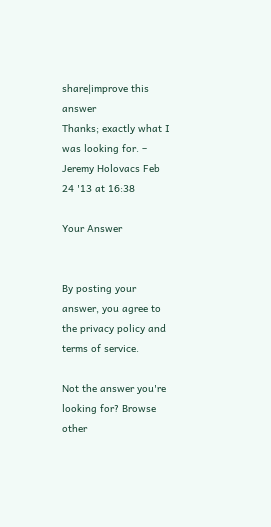share|improve this answer
Thanks; exactly what I was looking for. – Jeremy Holovacs Feb 24 '13 at 16:38

Your Answer


By posting your answer, you agree to the privacy policy and terms of service.

Not the answer you're looking for? Browse other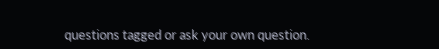questions tagged or ask your own question.